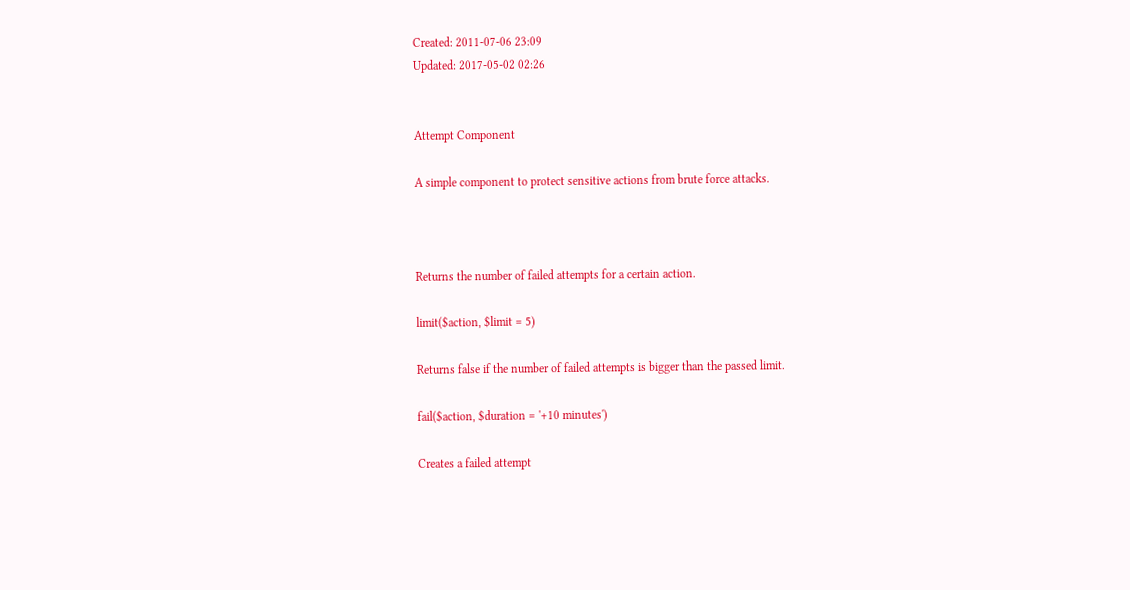Created: 2011-07-06 23:09
Updated: 2017-05-02 02:26


Attempt Component

A simple component to protect sensitive actions from brute force attacks.



Returns the number of failed attempts for a certain action.

limit($action, $limit = 5)

Returns false if the number of failed attempts is bigger than the passed limit.

fail($action, $duration = '+10 minutes')

Creates a failed attempt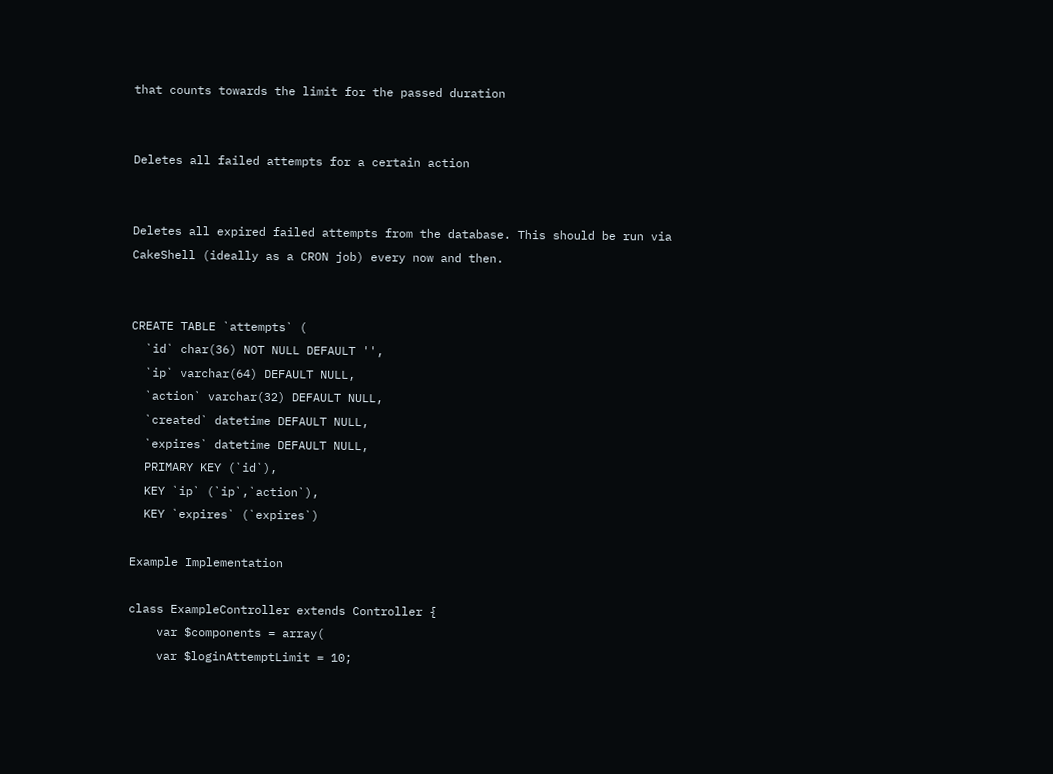that counts towards the limit for the passed duration


Deletes all failed attempts for a certain action


Deletes all expired failed attempts from the database. This should be run via CakeShell (ideally as a CRON job) every now and then.


CREATE TABLE `attempts` (
  `id` char(36) NOT NULL DEFAULT '',
  `ip` varchar(64) DEFAULT NULL,
  `action` varchar(32) DEFAULT NULL,
  `created` datetime DEFAULT NULL,
  `expires` datetime DEFAULT NULL,
  PRIMARY KEY (`id`),
  KEY `ip` (`ip`,`action`),
  KEY `expires` (`expires`)

Example Implementation

class ExampleController extends Controller {
    var $components = array(
    var $loginAttemptLimit = 10;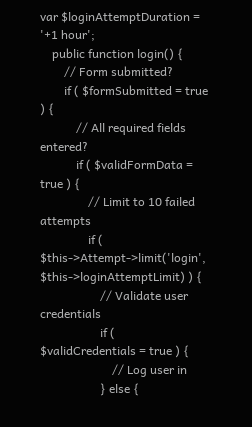var $loginAttemptDuration = '+1 hour';
    public function login() {
        // Form submitted?
        if ( $formSubmitted = true ) {
            // All required fields entered?
            if ( $validFormData = true ) {
                // Limit to 10 failed attempts
                if ( $this->Attempt->limit('login', $this->loginAttemptLimit) ) {
                    // Validate user credentials
                    if ( $validCredentials = true ) {
                        // Log user in
                    } else {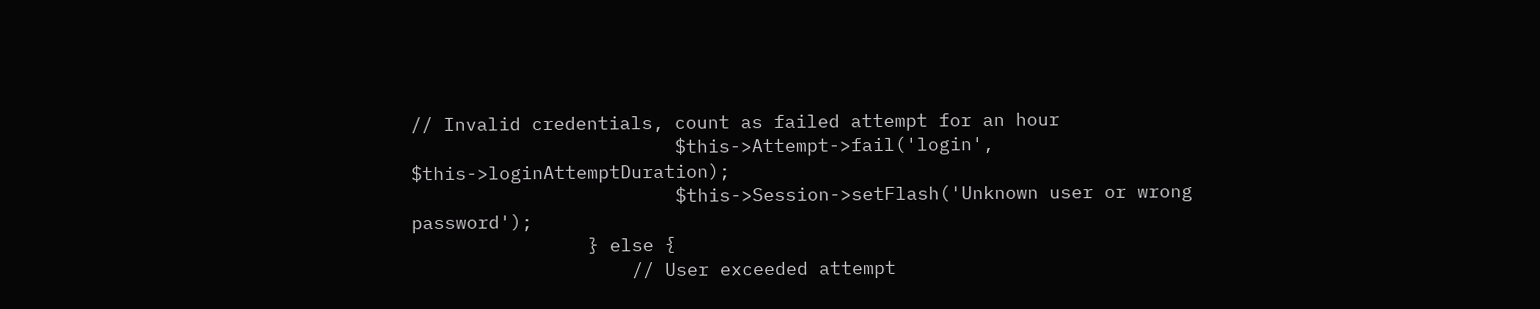// Invalid credentials, count as failed attempt for an hour
                        $this->Attempt->fail('login', $this->loginAttemptDuration);
                        $this->Session->setFlash('Unknown user or wrong password');
                } else {
                    // User exceeded attempt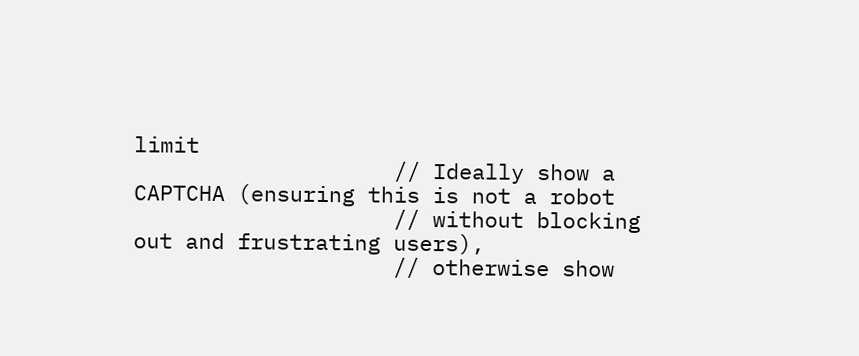limit
                    // Ideally show a CAPTCHA (ensuring this is not a robot
                    // without blocking out and frustrating users),
                    // otherwise show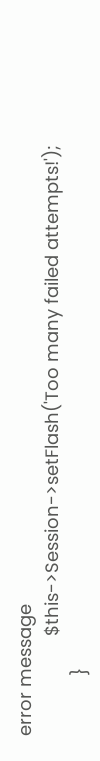error message
                    $this->Session->setFlash('Too many failed attempts!');
            }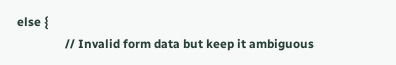else {
                // Invalid form data but keep it ambiguous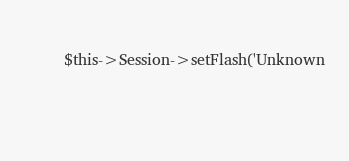$this->Session->setFlash('Unknown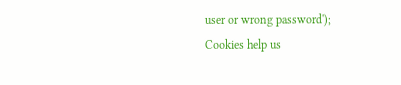user or wrong password');
Cookies help us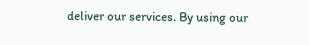deliver our services. By using our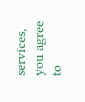services, you agree to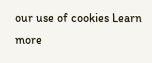our use of cookies Learn more